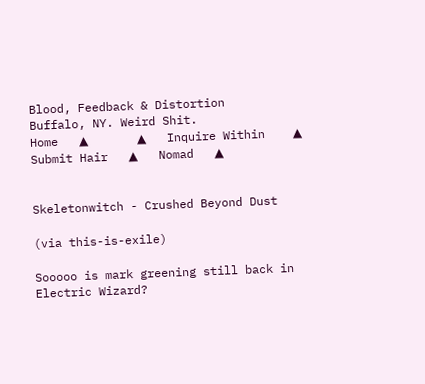Blood, Feedback & Distortion
Buffalo, NY. Weird Shit.
Home   ▲       ▲   Inquire Within    ▲   Submit Hair   ▲   Nomad   ▲


Skeletonwitch - Crushed Beyond Dust

(via this-is-exile)

Sooooo is mark greening still back in Electric Wizard?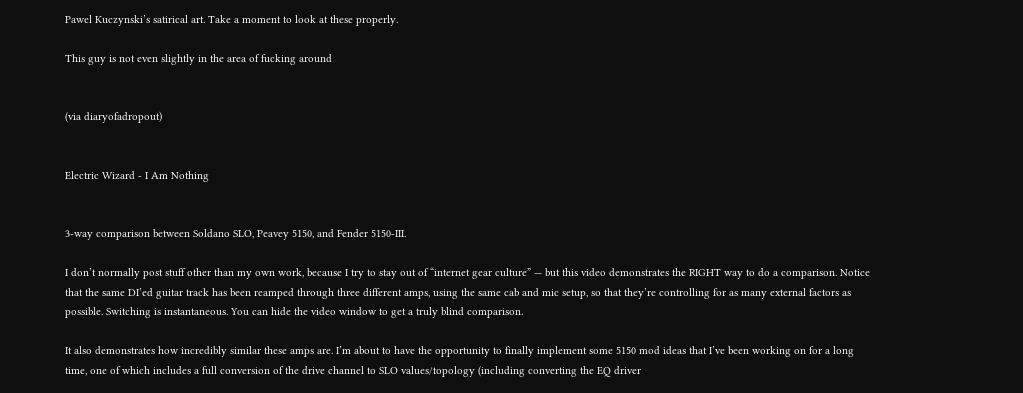Pawel Kuczynski’s satirical art. Take a moment to look at these properly.

This guy is not even slightly in the area of fucking around


(via diaryofadropout)


Electric Wizard - I Am Nothing


3-way comparison between Soldano SLO, Peavey 5150, and Fender 5150-III.

I don’t normally post stuff other than my own work, because I try to stay out of “internet gear culture” — but this video demonstrates the RIGHT way to do a comparison. Notice that the same DI’ed guitar track has been reamped through three different amps, using the same cab and mic setup, so that they’re controlling for as many external factors as possible. Switching is instantaneous. You can hide the video window to get a truly blind comparison.

It also demonstrates how incredibly similar these amps are. I’m about to have the opportunity to finally implement some 5150 mod ideas that I’ve been working on for a long time, one of which includes a full conversion of the drive channel to SLO values/topology (including converting the EQ driver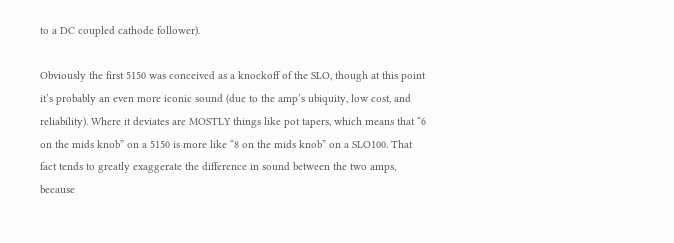to a DC coupled cathode follower).

Obviously the first 5150 was conceived as a knockoff of the SLO, though at this point it’s probably an even more iconic sound (due to the amp’s ubiquity, low cost, and reliability). Where it deviates are MOSTLY things like pot tapers, which means that “6 on the mids knob” on a 5150 is more like “8 on the mids knob” on a SLO100. That fact tends to greatly exaggerate the difference in sound between the two amps, because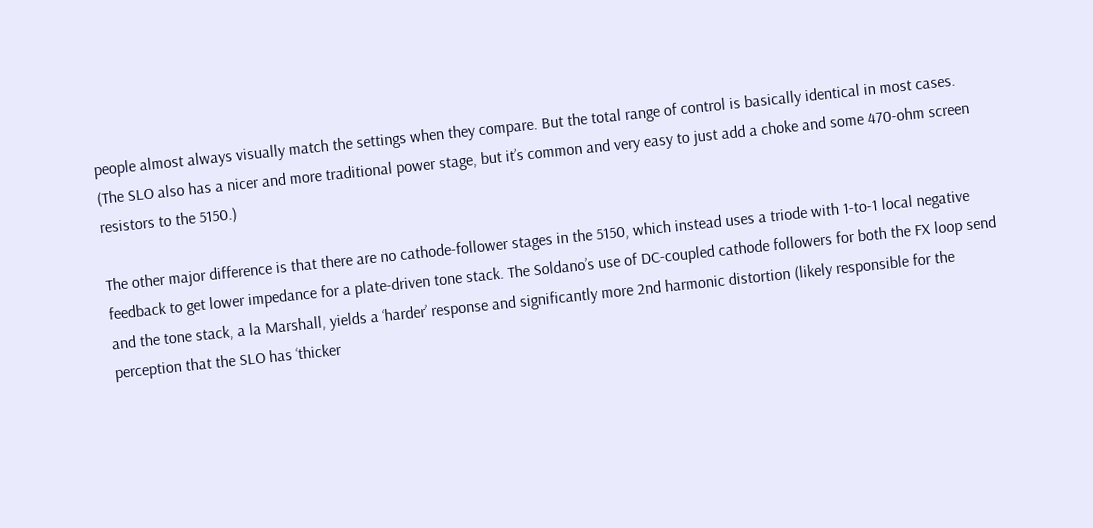people almost always visually match the settings when they compare. But the total range of control is basically identical in most cases. (The SLO also has a nicer and more traditional power stage, but it’s common and very easy to just add a choke and some 470-ohm screen resistors to the 5150.)

The other major difference is that there are no cathode-follower stages in the 5150, which instead uses a triode with 1-to-1 local negative feedback to get lower impedance for a plate-driven tone stack. The Soldano’s use of DC-coupled cathode followers for both the FX loop send and the tone stack, a la Marshall, yields a ‘harder’ response and significantly more 2nd harmonic distortion (likely responsible for the perception that the SLO has ‘thicker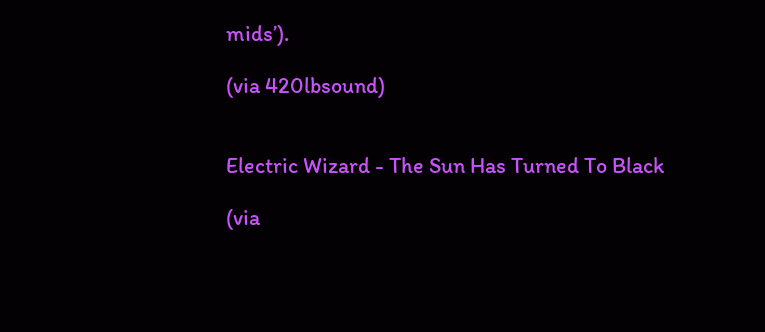mids’).

(via 420lbsound)


Electric Wizard - The Sun Has Turned To Black

(via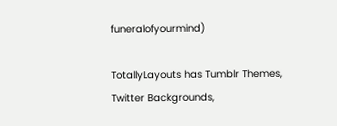funeralofyourmind)

TotallyLayouts has Tumblr Themes, Twitter Backgrounds,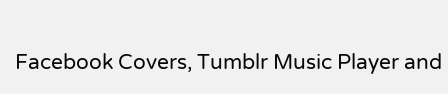Facebook Covers, Tumblr Music Player and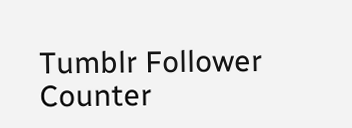Tumblr Follower Counter